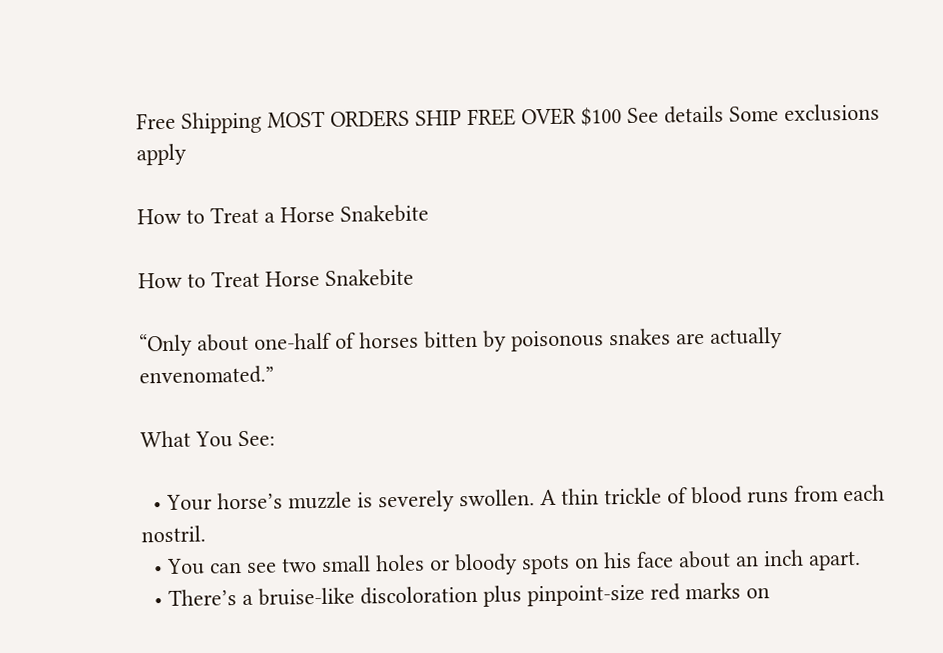Free Shipping MOST ORDERS SHIP FREE OVER $100 See details Some exclusions apply

How to Treat a Horse Snakebite

How to Treat Horse Snakebite

“Only about one-half of horses bitten by poisonous snakes are actually envenomated.”

What You See:

  • Your horse’s muzzle is severely swollen. A thin trickle of blood runs from each nostril.
  • You can see two small holes or bloody spots on his face about an inch apart.
  • There’s a bruise-like discoloration plus pinpoint-size red marks on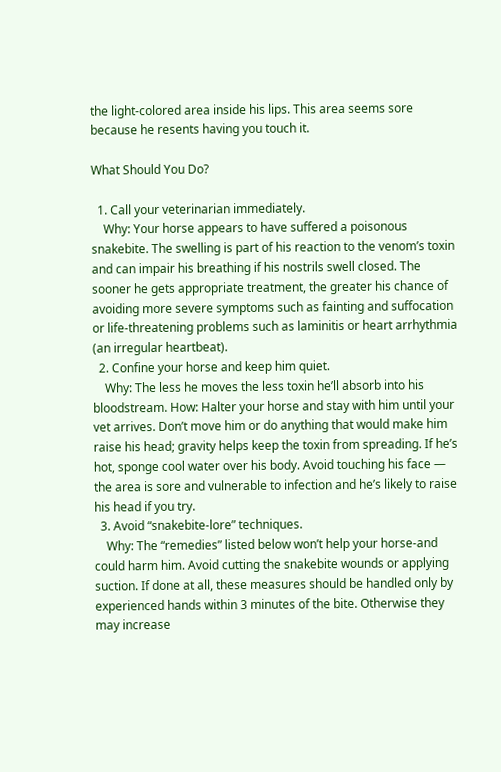the light-colored area inside his lips. This area seems sore because he resents having you touch it.

What Should You Do?

  1. Call your veterinarian immediately.
    Why: Your horse appears to have suffered a poisonous snakebite. The swelling is part of his reaction to the venom’s toxin and can impair his breathing if his nostrils swell closed. The sooner he gets appropriate treatment, the greater his chance of avoiding more severe symptoms such as fainting and suffocation or life-threatening problems such as laminitis or heart arrhythmia (an irregular heartbeat).
  2. Confine your horse and keep him quiet.
    Why: The less he moves the less toxin he’ll absorb into his bloodstream. How: Halter your horse and stay with him until your vet arrives. Don’t move him or do anything that would make him raise his head; gravity helps keep the toxin from spreading. If he’s hot, sponge cool water over his body. Avoid touching his face — the area is sore and vulnerable to infection and he’s likely to raise his head if you try.
  3. Avoid “snakebite-lore” techniques.
    Why: The “remedies” listed below won’t help your horse-and could harm him. Avoid cutting the snakebite wounds or applying suction. If done at all, these measures should be handled only by experienced hands within 3 minutes of the bite. Otherwise they may increase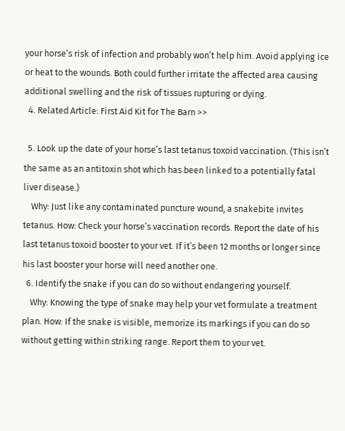your horse’s risk of infection and probably won’t help him. Avoid applying ice or heat to the wounds. Both could further irritate the affected area causing additional swelling and the risk of tissues rupturing or dying.
  4. Related Article: First Aid Kit for The Barn >>

  5. Look up the date of your horse’s last tetanus toxoid vaccination. (This isn’t the same as an antitoxin shot which has been linked to a potentially fatal liver disease.)
    Why: Just like any contaminated puncture wound, a snakebite invites tetanus. How: Check your horse’s vaccination records. Report the date of his last tetanus toxoid booster to your vet. If it’s been 12 months or longer since his last booster your horse will need another one.
  6. Identify the snake if you can do so without endangering yourself.
    Why: Knowing the type of snake may help your vet formulate a treatment plan. How: If the snake is visible, memorize its markings if you can do so without getting within striking range. Report them to your vet.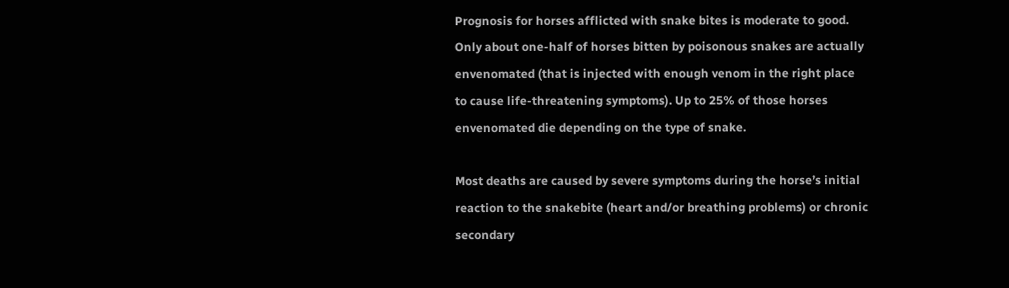Prognosis for horses afflicted with snake bites is moderate to good. Only about one-half of horses bitten by poisonous snakes are actually envenomated (that is injected with enough venom in the right place to cause life-threatening symptoms). Up to 25% of those horses envenomated die depending on the type of snake.

Most deaths are caused by severe symptoms during the horse’s initial reaction to the snakebite (heart and/or breathing problems) or chronic secondary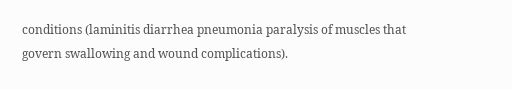conditions (laminitis diarrhea pneumonia paralysis of muscles that govern swallowing and wound complications).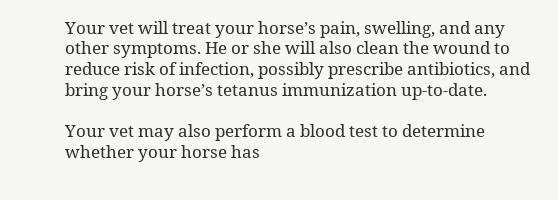Your vet will treat your horse’s pain, swelling, and any other symptoms. He or she will also clean the wound to reduce risk of infection, possibly prescribe antibiotics, and bring your horse’s tetanus immunization up-to-date.

Your vet may also perform a blood test to determine whether your horse has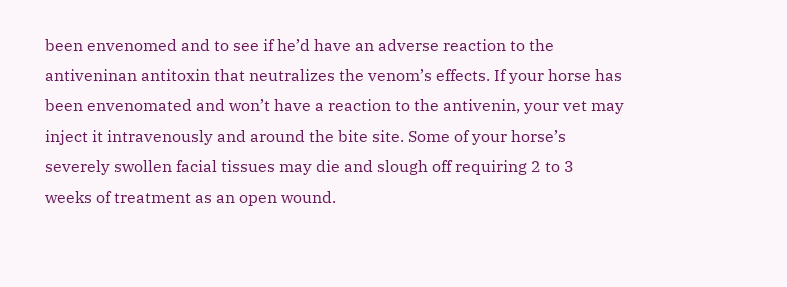been envenomed and to see if he’d have an adverse reaction to the antiveninan antitoxin that neutralizes the venom’s effects. If your horse has been envenomated and won’t have a reaction to the antivenin, your vet may inject it intravenously and around the bite site. Some of your horse’s severely swollen facial tissues may die and slough off requiring 2 to 3 weeks of treatment as an open wound.